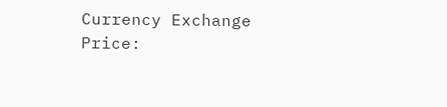Currency Exchange
Price: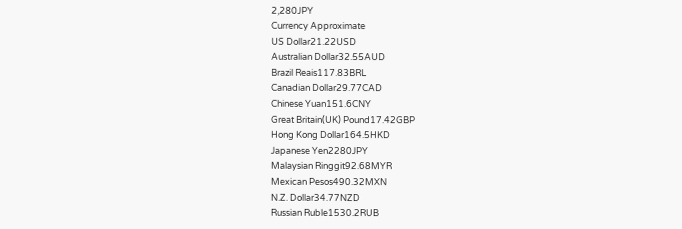2,280JPY
Currency Approximate
US Dollar21.22USD
Australian Dollar32.55AUD
Brazil Reais117.83BRL
Canadian Dollar29.77CAD
Chinese Yuan151.6CNY
Great Britain(UK) Pound17.42GBP
Hong Kong Dollar164.5HKD
Japanese Yen2280JPY
Malaysian Ringgit92.68MYR
Mexican Pesos490.32MXN
N.Z. Dollar34.77NZD
Russian Ruble1530.2RUB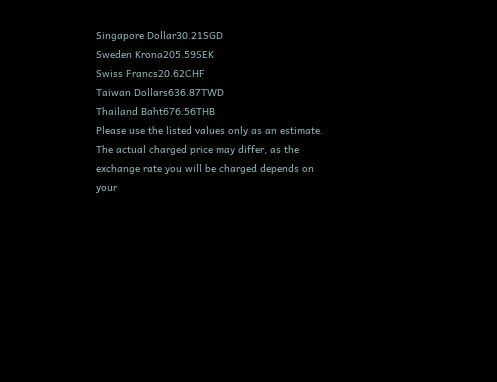Singapore Dollar30.21SGD
Sweden Krona205.59SEK
Swiss Francs20.62CHF
Taiwan Dollars636.87TWD
Thailand Baht676.56THB
Please use the listed values only as an estimate.
The actual charged price may differ, as the
exchange rate you will be charged depends on
your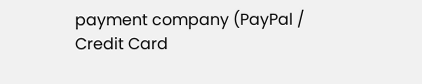payment company (PayPal / Credit Card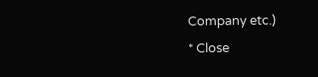Company etc.)
* Close